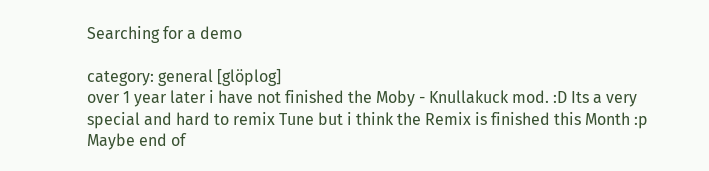Searching for a demo

category: general [glöplog]
over 1 year later i have not finished the Moby - Knullakuck mod. :D Its a very special and hard to remix Tune but i think the Remix is finished this Month :p Maybe end of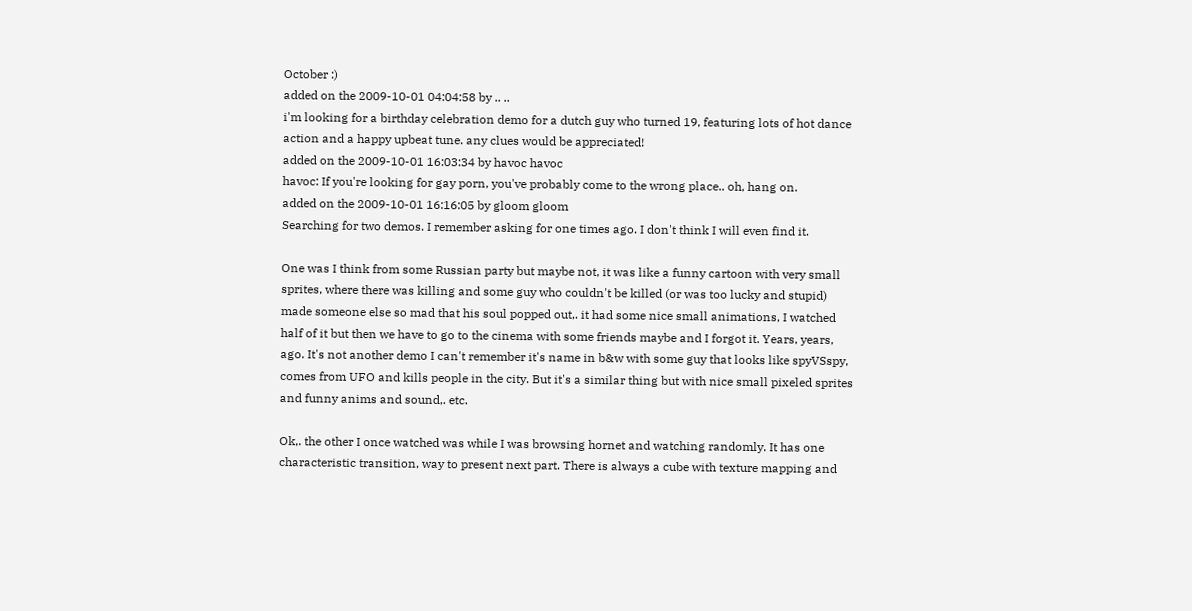October :)
added on the 2009-10-01 04:04:58 by .. ..
i'm looking for a birthday celebration demo for a dutch guy who turned 19, featuring lots of hot dance action and a happy upbeat tune. any clues would be appreciated!
added on the 2009-10-01 16:03:34 by havoc havoc
havoc: If you're looking for gay porn, you've probably come to the wrong place.. oh, hang on.
added on the 2009-10-01 16:16:05 by gloom gloom
Searching for two demos. I remember asking for one times ago. I don't think I will even find it.

One was I think from some Russian party but maybe not, it was like a funny cartoon with very small sprites, where there was killing and some guy who couldn't be killed (or was too lucky and stupid) made someone else so mad that his soul popped out,. it had some nice small animations, I watched half of it but then we have to go to the cinema with some friends maybe and I forgot it. Years, years, ago. It's not another demo I can't remember it's name in b&w with some guy that looks like spyVSspy, comes from UFO and kills people in the city. But it's a similar thing but with nice small pixeled sprites and funny anims and sound,. etc.

Ok,. the other I once watched was while I was browsing hornet and watching randomly. It has one characteristic transition, way to present next part. There is always a cube with texture mapping and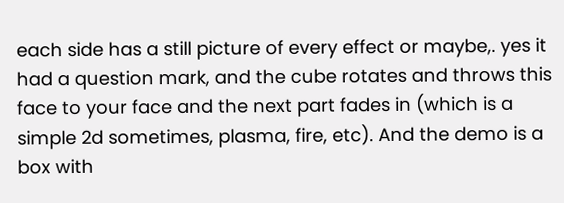each side has a still picture of every effect or maybe,. yes it had a question mark, and the cube rotates and throws this face to your face and the next part fades in (which is a simple 2d sometimes, plasma, fire, etc). And the demo is a box with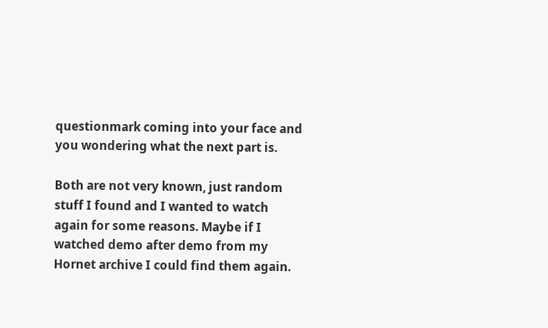questionmark coming into your face and you wondering what the next part is.

Both are not very known, just random stuff I found and I wanted to watch again for some reasons. Maybe if I watched demo after demo from my Hornet archive I could find them again.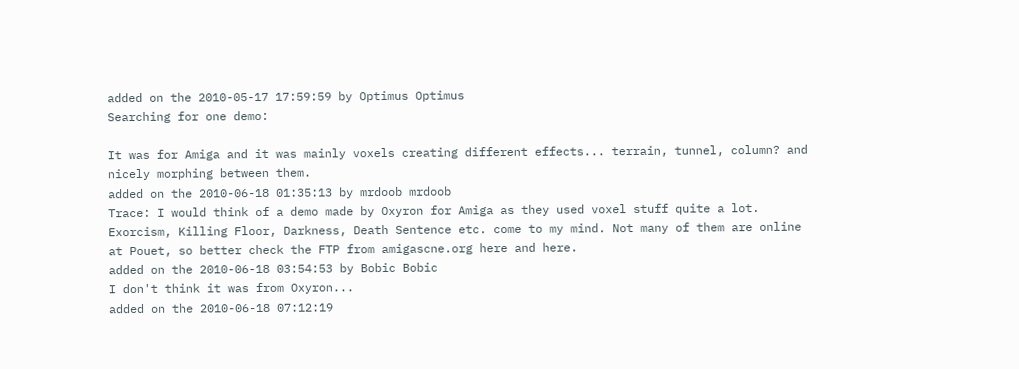added on the 2010-05-17 17:59:59 by Optimus Optimus
Searching for one demo:

It was for Amiga and it was mainly voxels creating different effects... terrain, tunnel, column? and nicely morphing between them.
added on the 2010-06-18 01:35:13 by mrdoob mrdoob
Trace: I would think of a demo made by Oxyron for Amiga as they used voxel stuff quite a lot. Exorcism, Killing Floor, Darkness, Death Sentence etc. come to my mind. Not many of them are online at Pouet, so better check the FTP from amigascne.org here and here.
added on the 2010-06-18 03:54:53 by Bobic Bobic
I don't think it was from Oxyron...
added on the 2010-06-18 07:12:19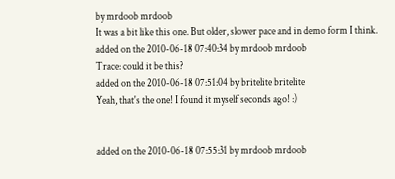by mrdoob mrdoob
It was a bit like this one. But older, slower pace and in demo form I think.
added on the 2010-06-18 07:40:34 by mrdoob mrdoob
Trace: could it be this?
added on the 2010-06-18 07:51:04 by britelite britelite
Yeah, that's the one! I found it myself seconds ago! :)


added on the 2010-06-18 07:55:31 by mrdoob mrdoob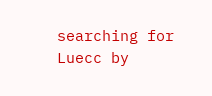searching for Luecc by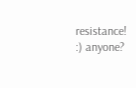resistance! :) anyone?